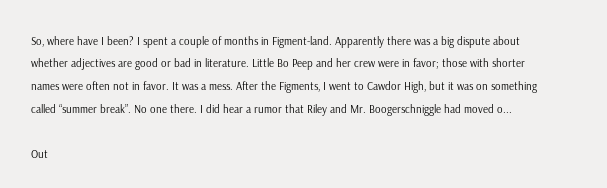So, where have I been? I spent a couple of months in Figment-land. Apparently there was a big dispute about whether adjectives are good or bad in literature. Little Bo Peep and her crew were in favor; those with shorter names were often not in favor. It was a mess. After the Figments, I went to Cawdor High, but it was on something called “summer break”. No one there. I did hear a rumor that Riley and Mr. Boogerschniggle had moved o...

Out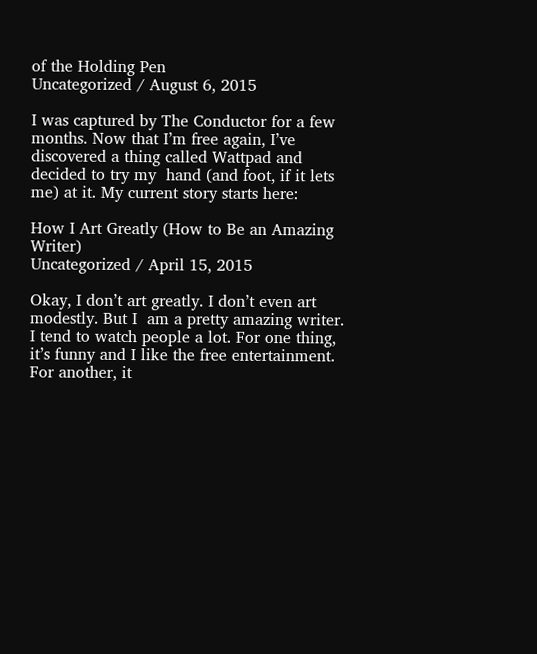of the Holding Pen
Uncategorized / August 6, 2015

I was captured by The Conductor for a few months. Now that I’m free again, I’ve discovered a thing called Wattpad and decided to try my  hand (and foot, if it lets me) at it. My current story starts here:

How I Art Greatly (How to Be an Amazing Writer)
Uncategorized / April 15, 2015

Okay, I don’t art greatly. I don’t even art modestly. But I  am a pretty amazing writer. I tend to watch people a lot. For one thing, it’s funny and I like the free entertainment. For another, it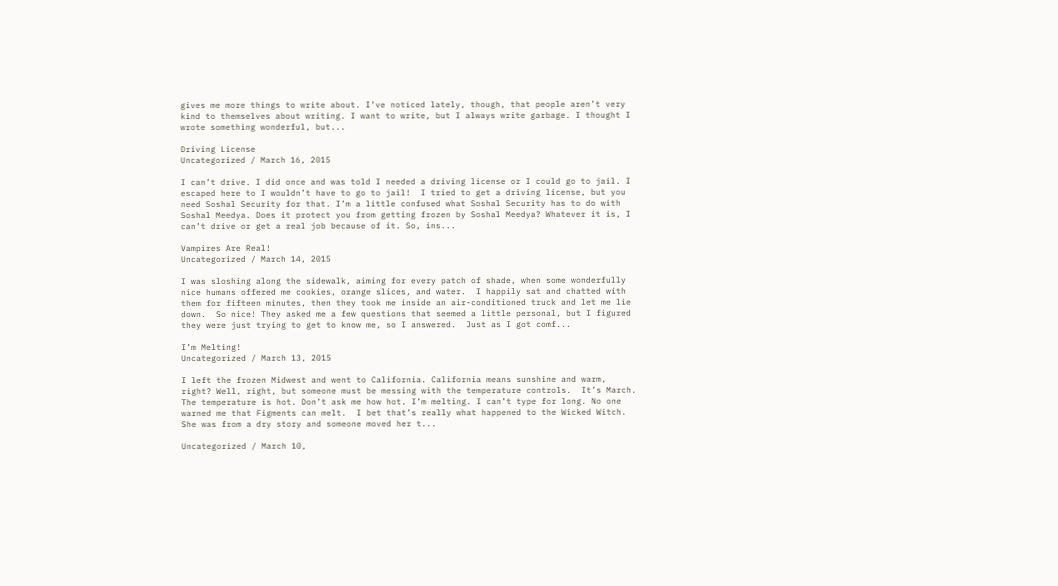gives me more things to write about. I’ve noticed lately, though, that people aren’t very kind to themselves about writing. I want to write, but I always write garbage. I thought I wrote something wonderful, but...

Driving License
Uncategorized / March 16, 2015

I can’t drive. I did once and was told I needed a driving license or I could go to jail. I escaped here to I wouldn’t have to go to jail!  I tried to get a driving license, but you need Soshal Security for that. I’m a little confused what Soshal Security has to do with Soshal Meedya. Does it protect you from getting frozen by Soshal Meedya? Whatever it is, I can’t drive or get a real job because of it. So, ins...

Vampires Are Real!
Uncategorized / March 14, 2015

I was sloshing along the sidewalk, aiming for every patch of shade, when some wonderfully nice humans offered me cookies, orange slices, and water.  I happily sat and chatted with them for fifteen minutes, then they took me inside an air-conditioned truck and let me lie down.  So nice! They asked me a few questions that seemed a little personal, but I figured they were just trying to get to know me, so I answered.  Just as I got comf...

I’m Melting!
Uncategorized / March 13, 2015

I left the frozen Midwest and went to California. California means sunshine and warm, right? Well, right, but someone must be messing with the temperature controls.  It’s March.  The temperature is hot. Don’t ask me how hot. I’m melting. I can’t type for long. No one warned me that Figments can melt.  I bet that’s really what happened to the Wicked Witch.  She was from a dry story and someone moved her t...

Uncategorized / March 10,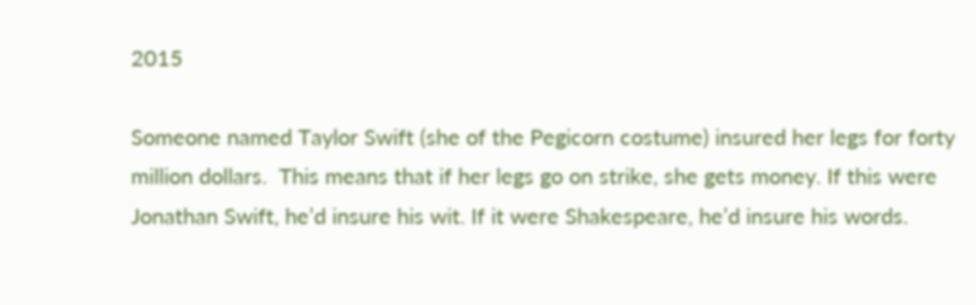2015

Someone named Taylor Swift (she of the Pegicorn costume) insured her legs for forty million dollars.  This means that if her legs go on strike, she gets money. If this were Jonathan Swift, he’d insure his wit. If it were Shakespeare, he’d insure his words.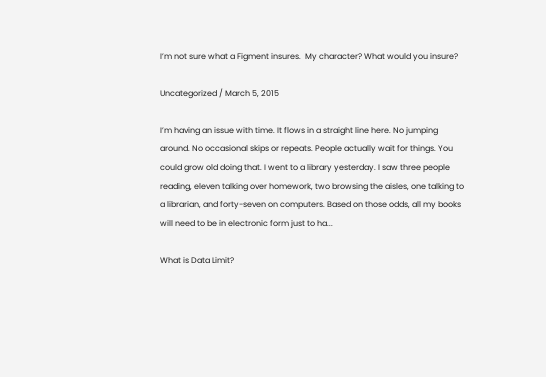I’m not sure what a Figment insures.  My character? What would you insure?

Uncategorized / March 5, 2015

I’m having an issue with time. It flows in a straight line here. No jumping around. No occasional skips or repeats. People actually wait for things. You could grow old doing that. I went to a library yesterday. I saw three people reading, eleven talking over homework, two browsing the aisles, one talking to a librarian, and forty-seven on computers. Based on those odds, all my books will need to be in electronic form just to ha...

What is Data Limit?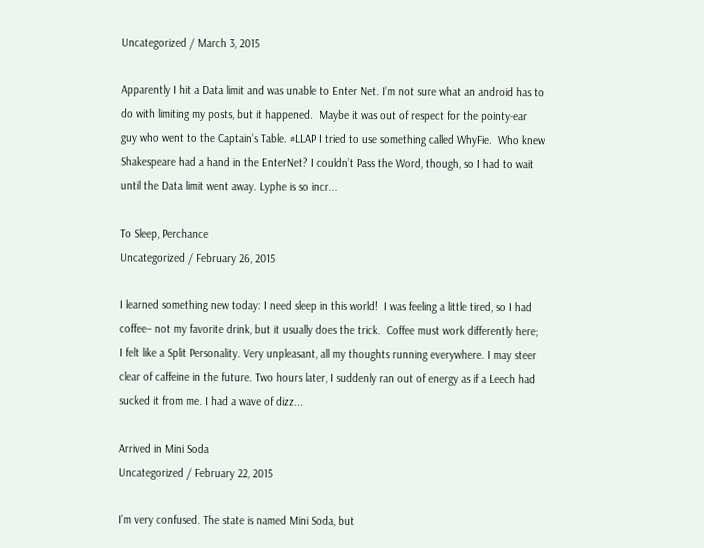Uncategorized / March 3, 2015

Apparently I hit a Data limit and was unable to Enter Net. I’m not sure what an android has to do with limiting my posts, but it happened.  Maybe it was out of respect for the pointy-ear guy who went to the Captain’s Table. #LLAP I tried to use something called WhyFie.  Who knew Shakespeare had a hand in the EnterNet? I couldn’t Pass the Word, though, so I had to wait until the Data limit went away. Lyphe is so incr...

To Sleep, Perchance
Uncategorized / February 26, 2015

I learned something new today: I need sleep in this world!  I was feeling a little tired, so I had coffee– not my favorite drink, but it usually does the trick.  Coffee must work differently here; I felt like a Split Personality. Very unpleasant, all my thoughts running everywhere. I may steer clear of caffeine in the future. Two hours later, I suddenly ran out of energy as if a Leech had sucked it from me. I had a wave of dizz...

Arrived in Mini Soda
Uncategorized / February 22, 2015

I’m very confused. The state is named Mini Soda, but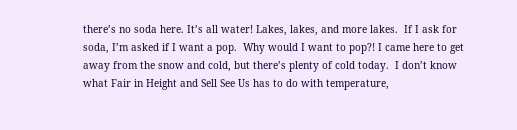there’s no soda here. It’s all water! Lakes, lakes, and more lakes.  If I ask for soda, I’m asked if I want a pop.  Why would I want to pop?! I came here to get away from the snow and cold, but there’s plenty of cold today.  I don’t know what Fair in Height and Sell See Us has to do with temperature,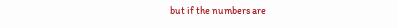but if the numbers are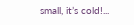small, it’s cold!...